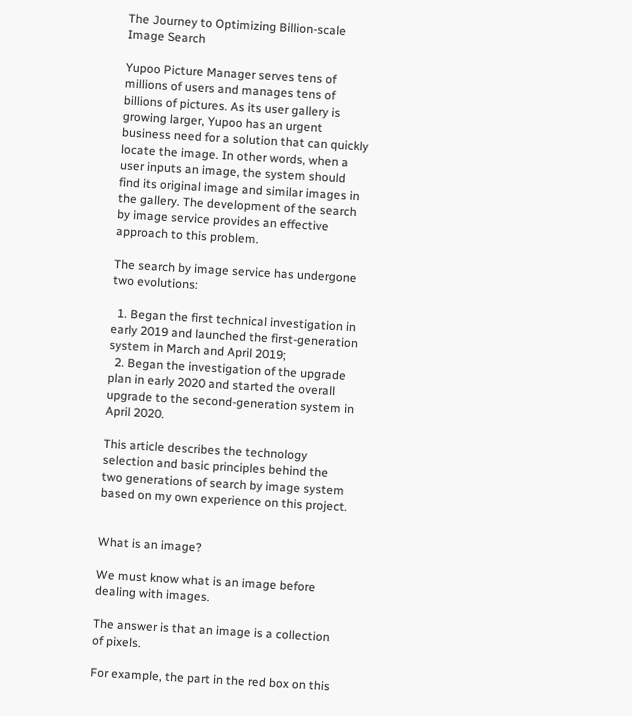The Journey to Optimizing Billion-scale Image Search

Yupoo Picture Manager serves tens of millions of users and manages tens of billions of pictures. As its user gallery is growing larger, Yupoo has an urgent business need for a solution that can quickly locate the image. In other words, when a user inputs an image, the system should find its original image and similar images in the gallery. The development of the search by image service provides an effective approach to this problem.

The search by image service has undergone two evolutions:

  1. Began the first technical investigation in early 2019 and launched the first-generation system in March and April 2019;
  2. Began the investigation of the upgrade plan in early 2020 and started the overall upgrade to the second-generation system in April 2020.

This article describes the technology selection and basic principles behind the two generations of search by image system based on my own experience on this project.


What is an image?

We must know what is an image before dealing with images.

The answer is that an image is a collection of pixels.

For example, the part in the red box on this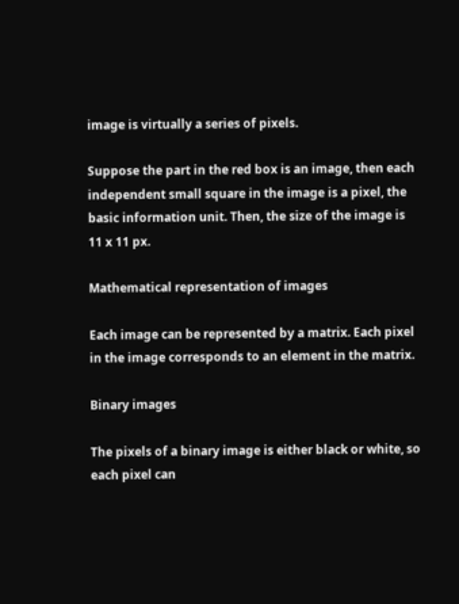image is virtually a series of pixels.

Suppose the part in the red box is an image, then each independent small square in the image is a pixel, the basic information unit. Then, the size of the image is 11 x 11 px.

Mathematical representation of images

Each image can be represented by a matrix. Each pixel in the image corresponds to an element in the matrix.

Binary images

The pixels of a binary image is either black or white, so each pixel can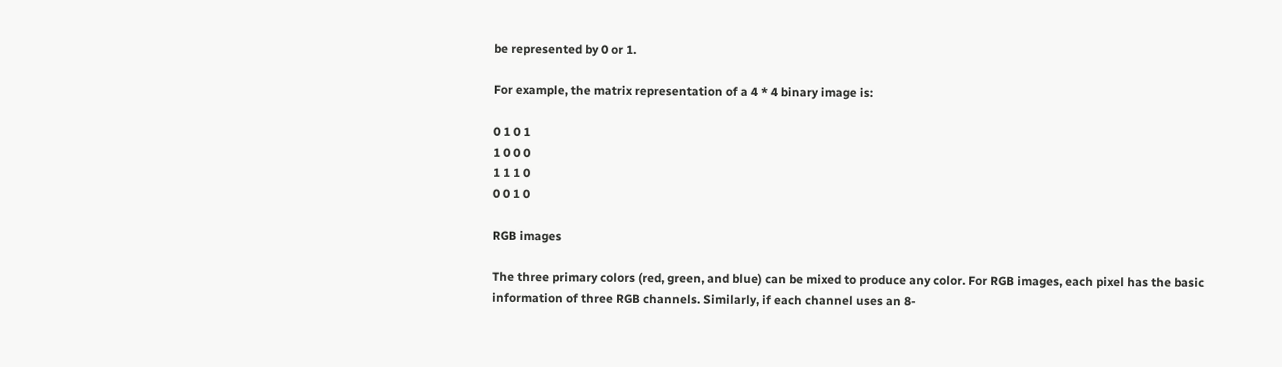be represented by 0 or 1.

For example, the matrix representation of a 4 * 4 binary image is:

0 1 0 1
1 0 0 0
1 1 1 0
0 0 1 0

RGB images

The three primary colors (red, green, and blue) can be mixed to produce any color. For RGB images, each pixel has the basic information of three RGB channels. Similarly, if each channel uses an 8-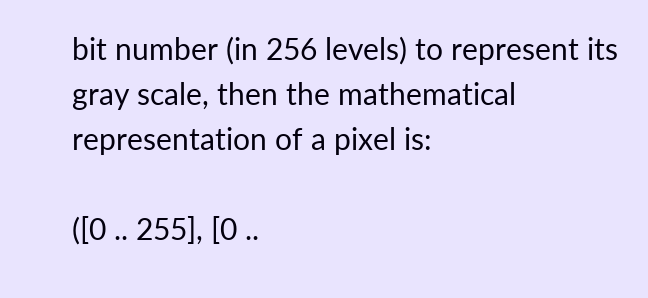bit number (in 256 levels) to represent its gray scale, then the mathematical representation of a pixel is:

([0 .. 255], [0 ..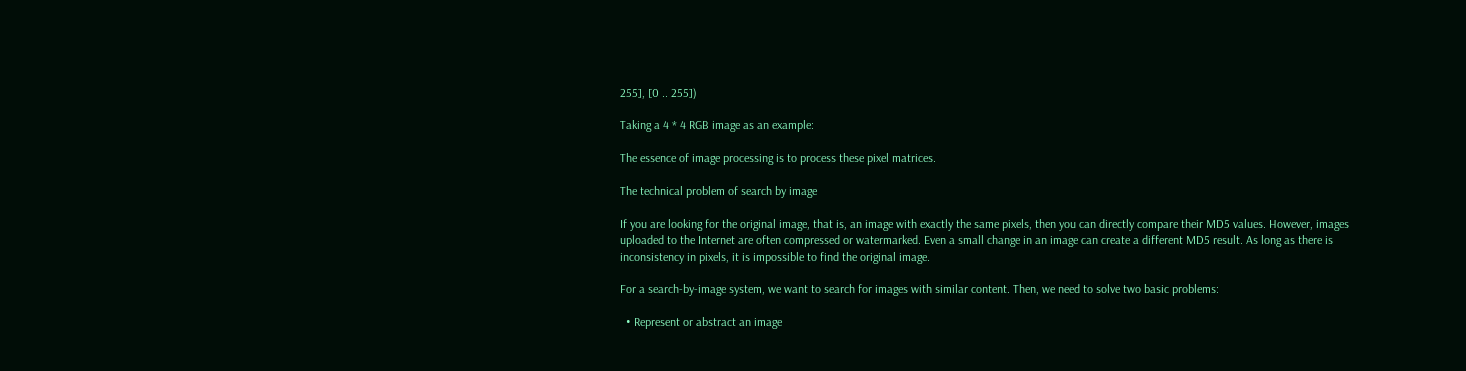255], [0 .. 255])

Taking a 4 * 4 RGB image as an example:

The essence of image processing is to process these pixel matrices.

The technical problem of search by image

If you are looking for the original image, that is, an image with exactly the same pixels, then you can directly compare their MD5 values. However, images uploaded to the Internet are often compressed or watermarked. Even a small change in an image can create a different MD5 result. As long as there is inconsistency in pixels, it is impossible to find the original image.

For a search-by-image system, we want to search for images with similar content. Then, we need to solve two basic problems:

  • Represent or abstract an image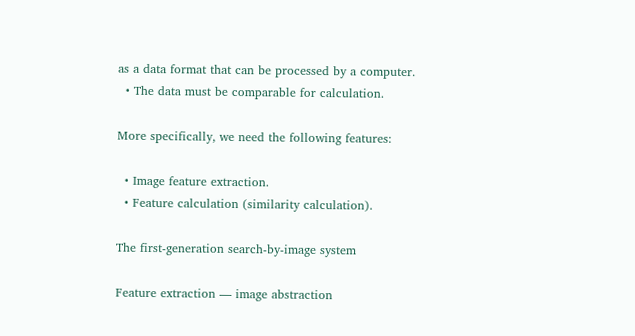as a data format that can be processed by a computer.
  • The data must be comparable for calculation.

More specifically, we need the following features:

  • Image feature extraction.
  • Feature calculation (similarity calculation).

The first-generation search-by-image system

Feature extraction — image abstraction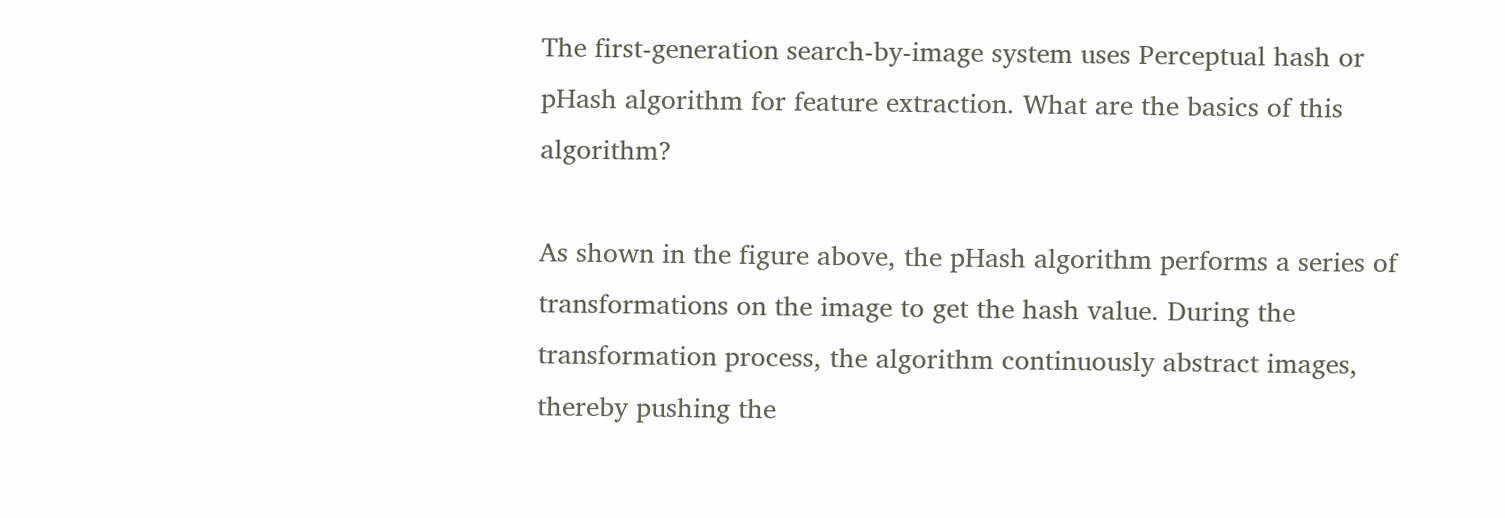The first-generation search-by-image system uses Perceptual hash or pHash algorithm for feature extraction. What are the basics of this algorithm?

As shown in the figure above, the pHash algorithm performs a series of transformations on the image to get the hash value. During the transformation process, the algorithm continuously abstract images, thereby pushing the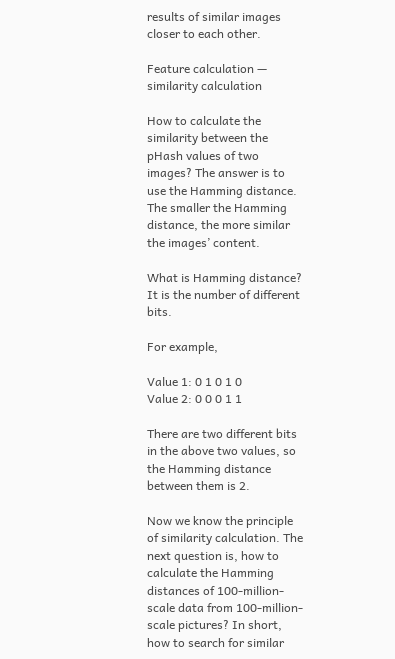results of similar images closer to each other.

Feature calculation — similarity calculation

How to calculate the similarity between the pHash values of two images? The answer is to use the Hamming distance. The smaller the Hamming distance, the more similar the images’ content.

What is Hamming distance? It is the number of different bits.

For example,

Value 1: 0 1 0 1 0
Value 2: 0 0 0 1 1

There are two different bits in the above two values, so the Hamming distance between them is 2.

Now we know the principle of similarity calculation. The next question is, how to calculate the Hamming distances of 100-million-scale data from 100-million-scale pictures? In short, how to search for similar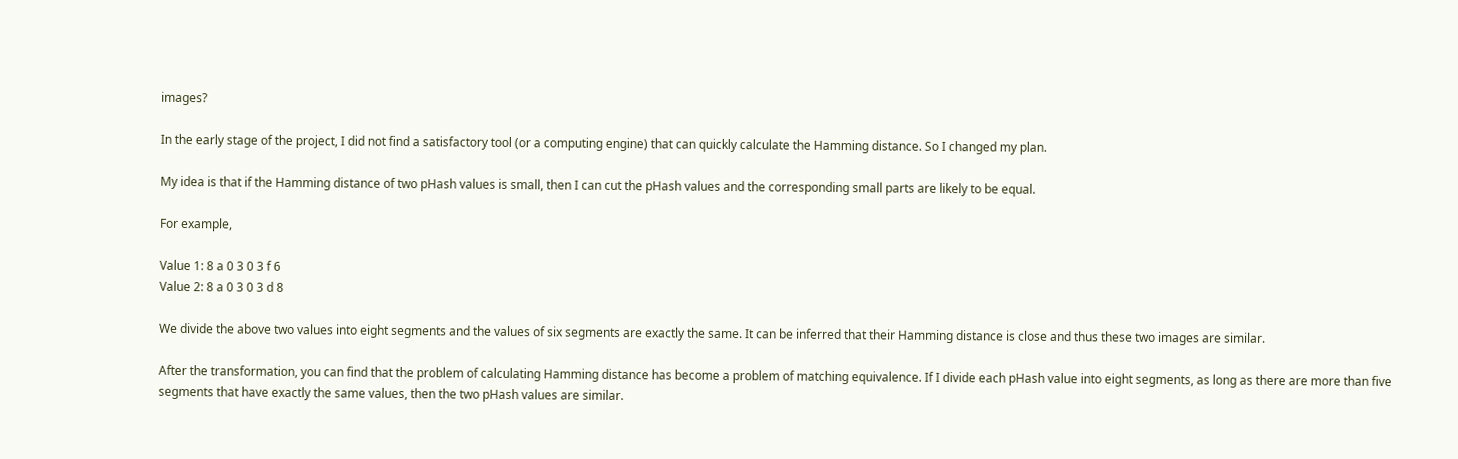images?

In the early stage of the project, I did not find a satisfactory tool (or a computing engine) that can quickly calculate the Hamming distance. So I changed my plan.

My idea is that if the Hamming distance of two pHash values is small, then I can cut the pHash values and the corresponding small parts are likely to be equal.

For example,

Value 1: 8 a 0 3 0 3 f 6
Value 2: 8 a 0 3 0 3 d 8

We divide the above two values into eight segments and the values of six segments are exactly the same. It can be inferred that their Hamming distance is close and thus these two images are similar.

After the transformation, you can find that the problem of calculating Hamming distance has become a problem of matching equivalence. If I divide each pHash value into eight segments, as long as there are more than five segments that have exactly the same values, then the two pHash values are similar.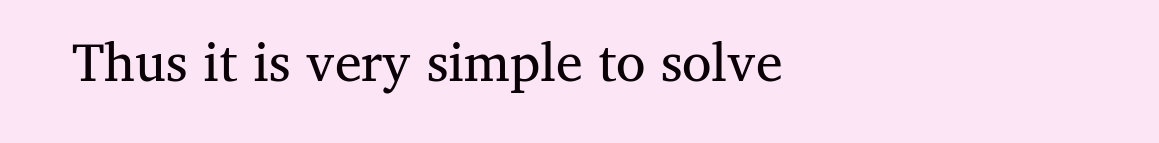Thus it is very simple to solve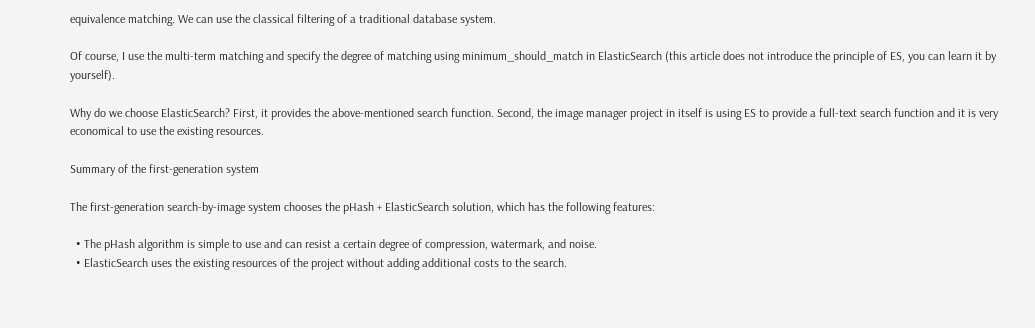equivalence matching. We can use the classical filtering of a traditional database system.

Of course, I use the multi-term matching and specify the degree of matching using minimum_should_match in ElasticSearch (this article does not introduce the principle of ES, you can learn it by yourself).

Why do we choose ElasticSearch? First, it provides the above-mentioned search function. Second, the image manager project in itself is using ES to provide a full-text search function and it is very economical to use the existing resources.

Summary of the first-generation system

The first-generation search-by-image system chooses the pHash + ElasticSearch solution, which has the following features:

  • The pHash algorithm is simple to use and can resist a certain degree of compression, watermark, and noise.
  • ElasticSearch uses the existing resources of the project without adding additional costs to the search.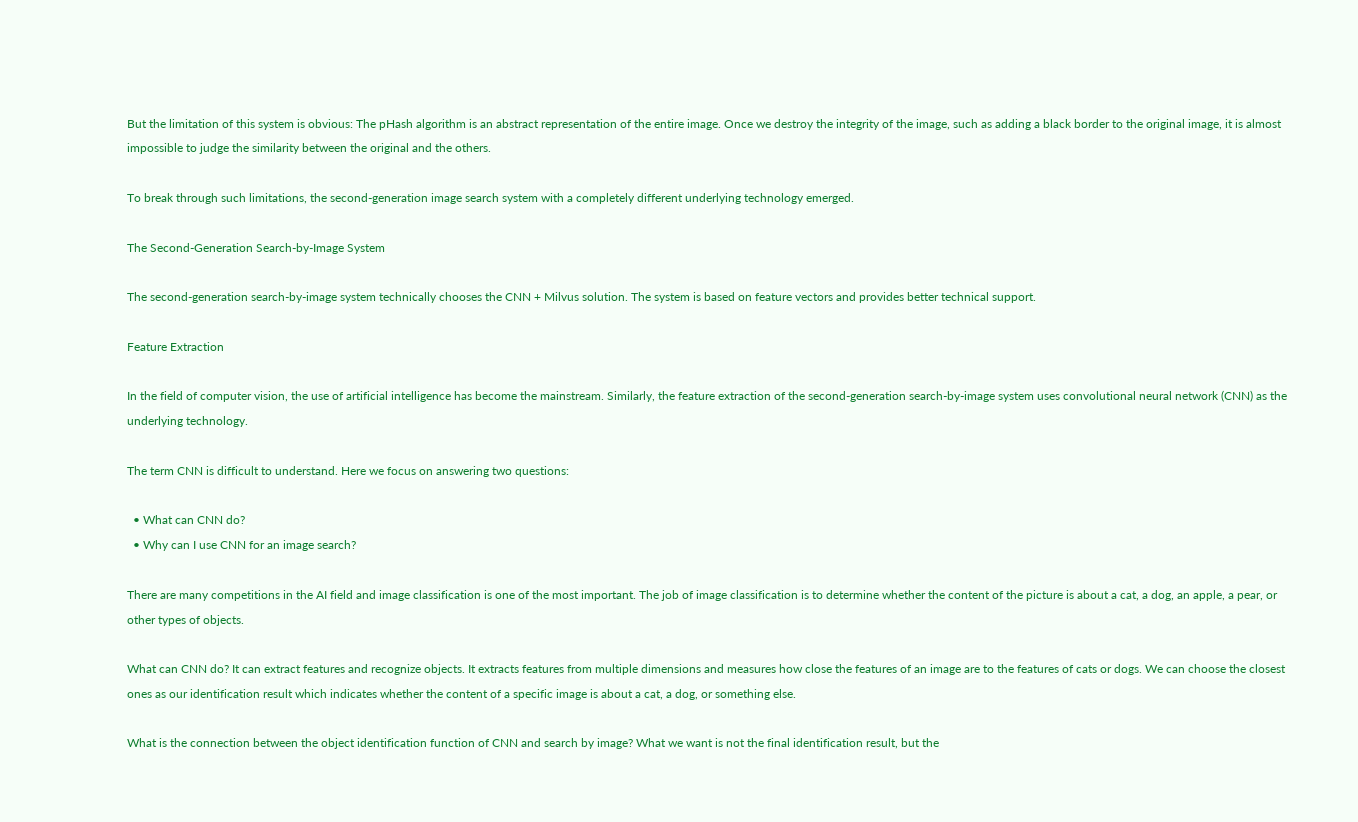But the limitation of this system is obvious: The pHash algorithm is an abstract representation of the entire image. Once we destroy the integrity of the image, such as adding a black border to the original image, it is almost impossible to judge the similarity between the original and the others.

To break through such limitations, the second-generation image search system with a completely different underlying technology emerged.

The Second-Generation Search-by-Image System

The second-generation search-by-image system technically chooses the CNN + Milvus solution. The system is based on feature vectors and provides better technical support.

Feature Extraction

In the field of computer vision, the use of artificial intelligence has become the mainstream. Similarly, the feature extraction of the second-generation search-by-image system uses convolutional neural network (CNN) as the underlying technology.

The term CNN is difficult to understand. Here we focus on answering two questions:

  • What can CNN do?
  • Why can I use CNN for an image search?

There are many competitions in the AI field and image classification is one of the most important. The job of image classification is to determine whether the content of the picture is about a cat, a dog, an apple, a pear, or other types of objects.

What can CNN do? It can extract features and recognize objects. It extracts features from multiple dimensions and measures how close the features of an image are to the features of cats or dogs. We can choose the closest ones as our identification result which indicates whether the content of a specific image is about a cat, a dog, or something else.

What is the connection between the object identification function of CNN and search by image? What we want is not the final identification result, but the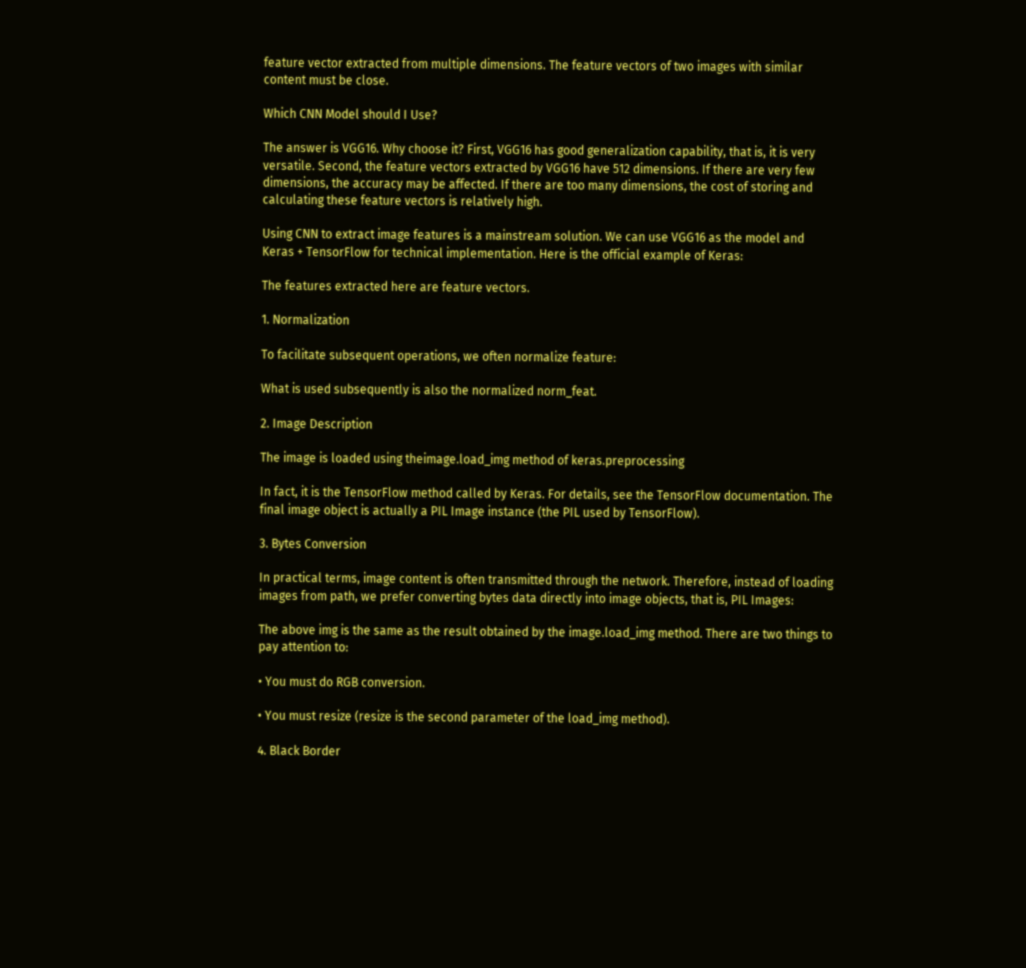feature vector extracted from multiple dimensions. The feature vectors of two images with similar content must be close.

Which CNN Model should I Use?

The answer is VGG16. Why choose it? First, VGG16 has good generalization capability, that is, it is very versatile. Second, the feature vectors extracted by VGG16 have 512 dimensions. If there are very few dimensions, the accuracy may be affected. If there are too many dimensions, the cost of storing and calculating these feature vectors is relatively high.

Using CNN to extract image features is a mainstream solution. We can use VGG16 as the model and Keras + TensorFlow for technical implementation. Here is the official example of Keras:

The features extracted here are feature vectors.

1. Normalization

To facilitate subsequent operations, we often normalize feature:

What is used subsequently is also the normalized norm_feat.

2. Image Description

The image is loaded using theimage.load_img method of keras.preprocessing

In fact, it is the TensorFlow method called by Keras. For details, see the TensorFlow documentation. The final image object is actually a PIL Image instance (the PIL used by TensorFlow).

3. Bytes Conversion

In practical terms, image content is often transmitted through the network. Therefore, instead of loading images from path, we prefer converting bytes data directly into image objects, that is, PIL Images:

The above img is the same as the result obtained by the image.load_img method. There are two things to pay attention to:

• You must do RGB conversion.

• You must resize (resize is the second parameter of the load_img method).

4. Black Border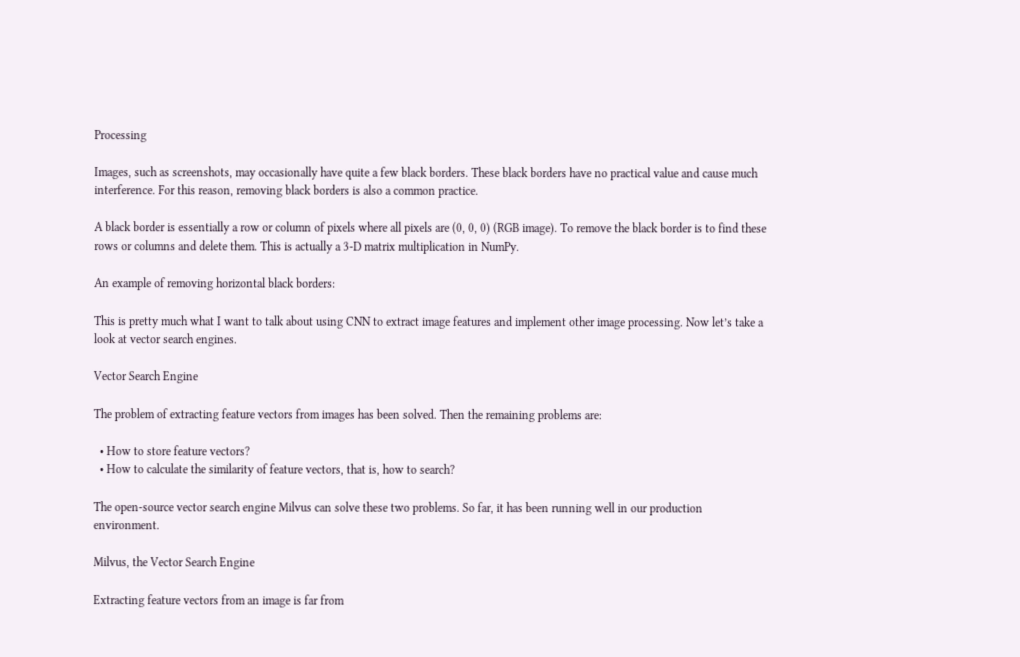Processing

Images, such as screenshots, may occasionally have quite a few black borders. These black borders have no practical value and cause much interference. For this reason, removing black borders is also a common practice.

A black border is essentially a row or column of pixels where all pixels are (0, 0, 0) (RGB image). To remove the black border is to find these rows or columns and delete them. This is actually a 3-D matrix multiplication in NumPy.

An example of removing horizontal black borders:

This is pretty much what I want to talk about using CNN to extract image features and implement other image processing. Now let’s take a look at vector search engines.

Vector Search Engine

The problem of extracting feature vectors from images has been solved. Then the remaining problems are:

  • How to store feature vectors?
  • How to calculate the similarity of feature vectors, that is, how to search?

The open-source vector search engine Milvus can solve these two problems. So far, it has been running well in our production environment.

Milvus, the Vector Search Engine

Extracting feature vectors from an image is far from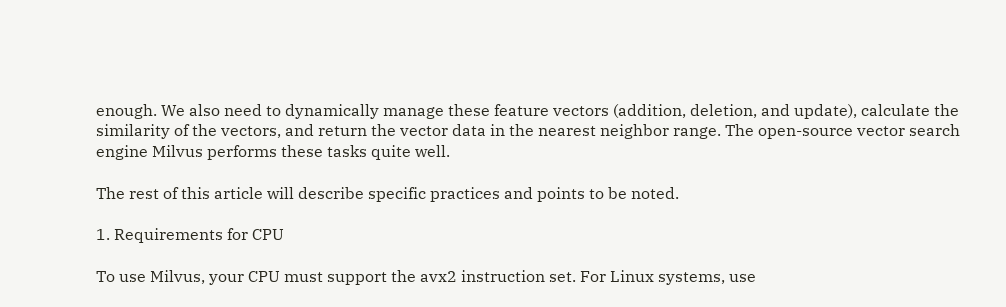enough. We also need to dynamically manage these feature vectors (addition, deletion, and update), calculate the similarity of the vectors, and return the vector data in the nearest neighbor range. The open-source vector search engine Milvus performs these tasks quite well.

The rest of this article will describe specific practices and points to be noted.

1. Requirements for CPU

To use Milvus, your CPU must support the avx2 instruction set. For Linux systems, use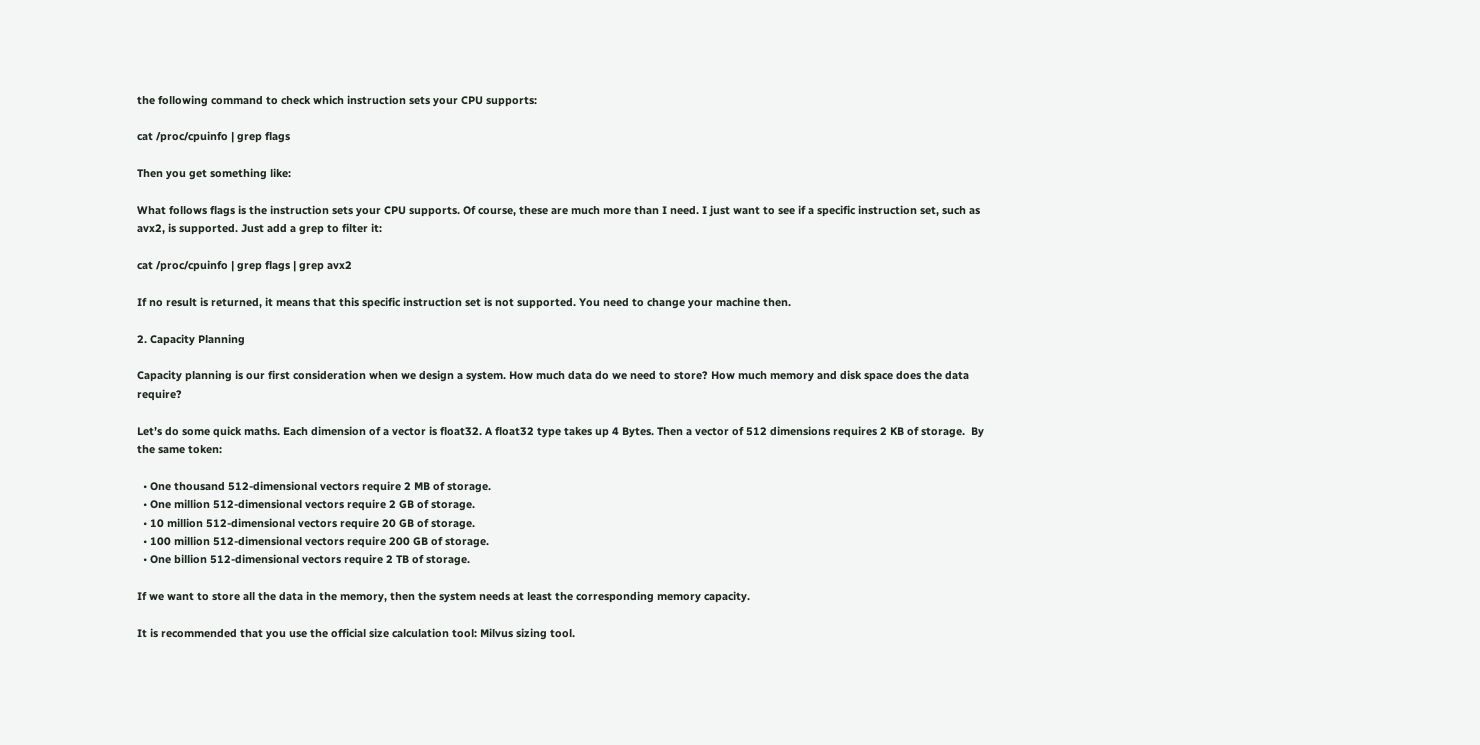the following command to check which instruction sets your CPU supports:

cat /proc/cpuinfo | grep flags

Then you get something like:

What follows flags is the instruction sets your CPU supports. Of course, these are much more than I need. I just want to see if a specific instruction set, such as avx2, is supported. Just add a grep to filter it:

cat /proc/cpuinfo | grep flags | grep avx2

If no result is returned, it means that this specific instruction set is not supported. You need to change your machine then.

2. Capacity Planning

Capacity planning is our first consideration when we design a system. How much data do we need to store? How much memory and disk space does the data require?

Let’s do some quick maths. Each dimension of a vector is float32. A float32 type takes up 4 Bytes. Then a vector of 512 dimensions requires 2 KB of storage.  By the same token:

  • One thousand 512-dimensional vectors require 2 MB of storage.
  • One million 512-dimensional vectors require 2 GB of storage.
  • 10 million 512-dimensional vectors require 20 GB of storage.
  • 100 million 512-dimensional vectors require 200 GB of storage.
  • One billion 512-dimensional vectors require 2 TB of storage.

If we want to store all the data in the memory, then the system needs at least the corresponding memory capacity.

It is recommended that you use the official size calculation tool: Milvus sizing tool.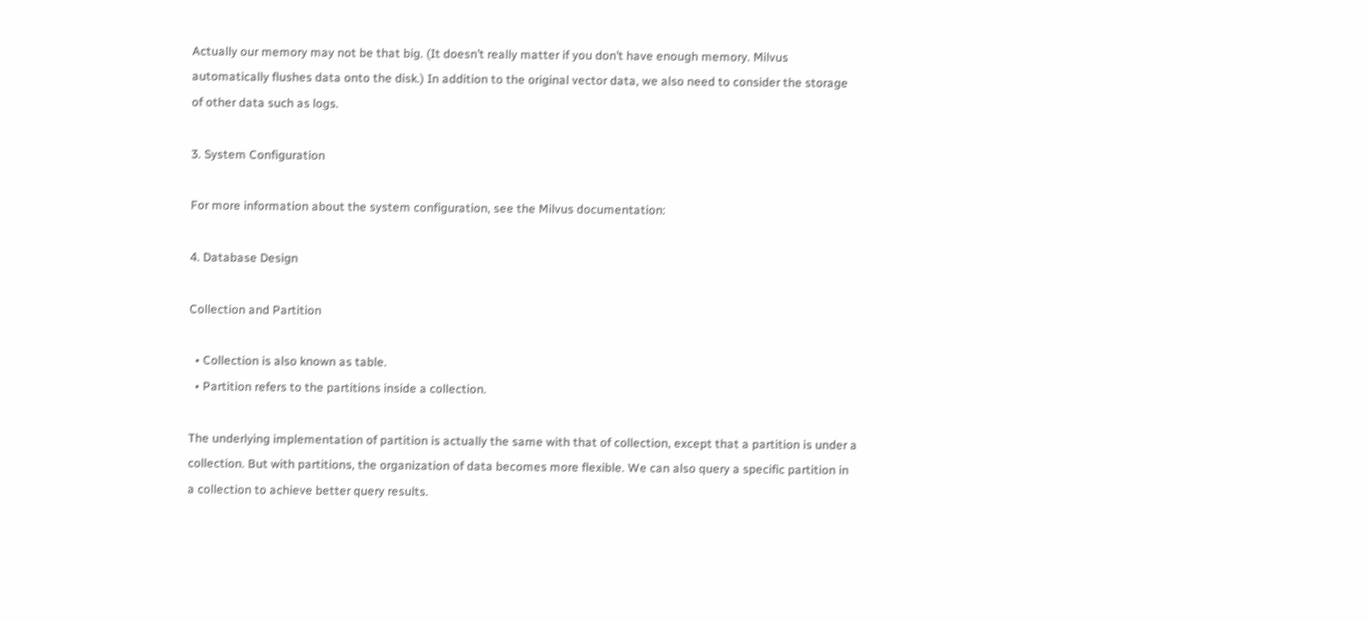Actually our memory may not be that big. (It doesn’t really matter if you don’t have enough memory. Milvus automatically flushes data onto the disk.) In addition to the original vector data, we also need to consider the storage of other data such as logs.

3. System Configuration

For more information about the system configuration, see the Milvus documentation:

4. Database Design

Collection and Partition

  • Collection is also known as table.
  • Partition refers to the partitions inside a collection.

The underlying implementation of partition is actually the same with that of collection, except that a partition is under a collection. But with partitions, the organization of data becomes more flexible. We can also query a specific partition in a collection to achieve better query results.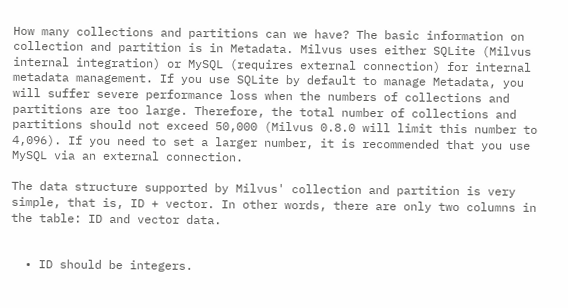How many collections and partitions can we have? The basic information on collection and partition is in Metadata. Milvus uses either SQLite (Milvus internal integration) or MySQL (requires external connection) for internal metadata management. If you use SQLite by default to manage Metadata, you will suffer severe performance loss when the numbers of collections and partitions are too large. Therefore, the total number of collections and partitions should not exceed 50,000 (Milvus 0.8.0 will limit this number to 4,096). If you need to set a larger number, it is recommended that you use MySQL via an external connection.

The data structure supported by Milvus' collection and partition is very simple, that is, ID + vector. In other words, there are only two columns in the table: ID and vector data.


  • ID should be integers.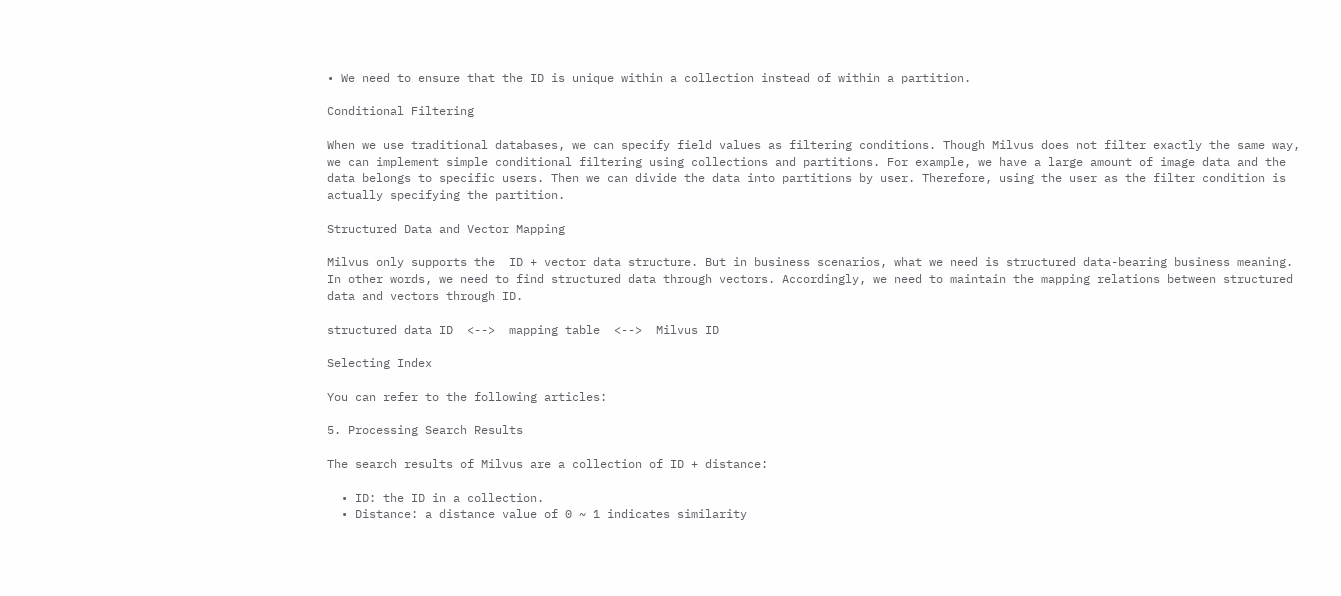• We need to ensure that the ID is unique within a collection instead of within a partition.

Conditional Filtering

When we use traditional databases, we can specify field values as filtering conditions. Though Milvus does not filter exactly the same way, we can implement simple conditional filtering using collections and partitions. For example, we have a large amount of image data and the data belongs to specific users. Then we can divide the data into partitions by user. Therefore, using the user as the filter condition is actually specifying the partition.

Structured Data and Vector Mapping

Milvus only supports the  ID + vector data structure. But in business scenarios, what we need is structured data-bearing business meaning. In other words, we need to find structured data through vectors. Accordingly, we need to maintain the mapping relations between structured data and vectors through ID.

structured data ID  <-->  mapping table  <-->  Milvus ID

Selecting Index

You can refer to the following articles:

5. Processing Search Results

The search results of Milvus are a collection of ID + distance:

  • ID: the ID in a collection.
  • Distance: a distance value of 0 ~ 1 indicates similarity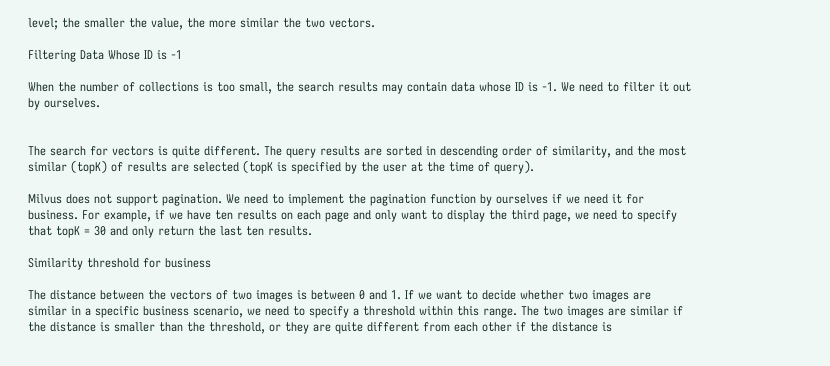level; the smaller the value, the more similar the two vectors.

Filtering Data Whose ID is -1

When the number of collections is too small, the search results may contain data whose ID is -1. We need to filter it out by ourselves.


The search for vectors is quite different. The query results are sorted in descending order of similarity, and the most similar (topK) of results are selected (topK is specified by the user at the time of query).

Milvus does not support pagination. We need to implement the pagination function by ourselves if we need it for business. For example, if we have ten results on each page and only want to display the third page, we need to specify that topK = 30 and only return the last ten results.

Similarity threshold for business

The distance between the vectors of two images is between 0 and 1. If we want to decide whether two images are similar in a specific business scenario, we need to specify a threshold within this range. The two images are similar if the distance is smaller than the threshold, or they are quite different from each other if the distance is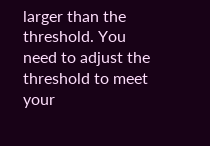larger than the threshold. You need to adjust the threshold to meet your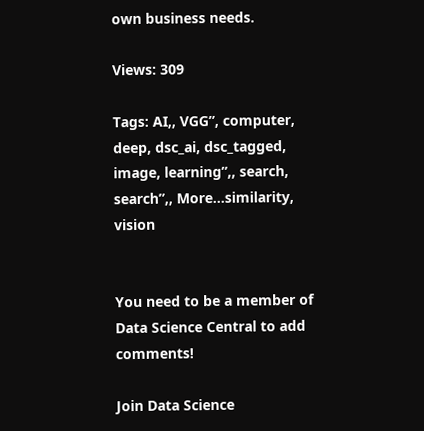own business needs.

Views: 309

Tags: AI,, VGG”, computer, deep, dsc_ai, dsc_tagged, image, learning”,, search, search”,, More…similarity, vision


You need to be a member of Data Science Central to add comments!

Join Data Science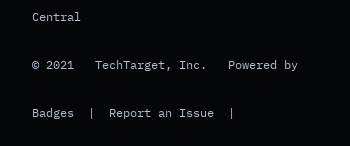Central

© 2021   TechTarget, Inc.   Powered by

Badges  |  Report an Issue  |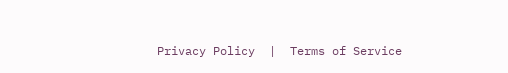Privacy Policy  |  Terms of Service